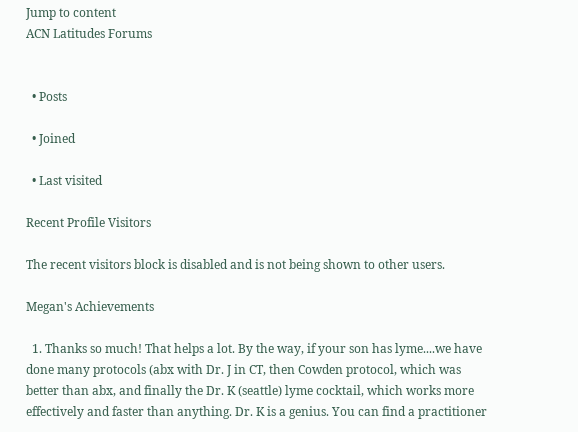Jump to content
ACN Latitudes Forums


  • Posts

  • Joined

  • Last visited

Recent Profile Visitors

The recent visitors block is disabled and is not being shown to other users.

Megan's Achievements

  1. Thanks so much! That helps a lot. By the way, if your son has lyme....we have done many protocols (abx with Dr. J in CT, then Cowden protocol, which was better than abx, and finally the Dr. K (seattle) lyme cocktail, which works more effectively and faster than anything. Dr. K is a genius. You can find a practitioner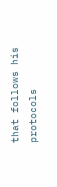that follows his protocols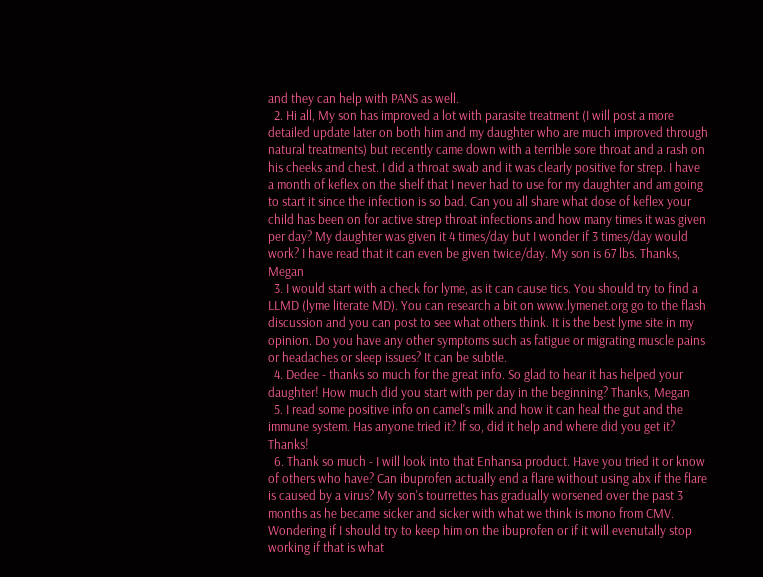and they can help with PANS as well.
  2. Hi all, My son has improved a lot with parasite treatment (I will post a more detailed update later on both him and my daughter who are much improved through natural treatments) but recently came down with a terrible sore throat and a rash on his cheeks and chest. I did a throat swab and it was clearly positive for strep. I have a month of keflex on the shelf that I never had to use for my daughter and am going to start it since the infection is so bad. Can you all share what dose of keflex your child has been on for active strep throat infections and how many times it was given per day? My daughter was given it 4 times/day but I wonder if 3 times/day would work? I have read that it can even be given twice/day. My son is 67 lbs. Thanks, Megan
  3. I would start with a check for lyme, as it can cause tics. You should try to find a LLMD (lyme literate MD). You can research a bit on www.lymenet.org go to the flash discussion and you can post to see what others think. It is the best lyme site in my opinion. Do you have any other symptoms such as fatigue or migrating muscle pains or headaches or sleep issues? It can be subtle.
  4. Dedee - thanks so much for the great info. So glad to hear it has helped your daughter! How much did you start with per day in the beginning? Thanks, Megan
  5. I read some positive info on camel's milk and how it can heal the gut and the immune system. Has anyone tried it? If so, did it help and where did you get it? Thanks!
  6. Thank so much - I will look into that Enhansa product. Have you tried it or know of others who have? Can ibuprofen actually end a flare without using abx if the flare is caused by a virus? My son's tourrettes has gradually worsened over the past 3 months as he became sicker and sicker with what we think is mono from CMV. Wondering if I should try to keep him on the ibuprofen or if it will evenutally stop working if that is what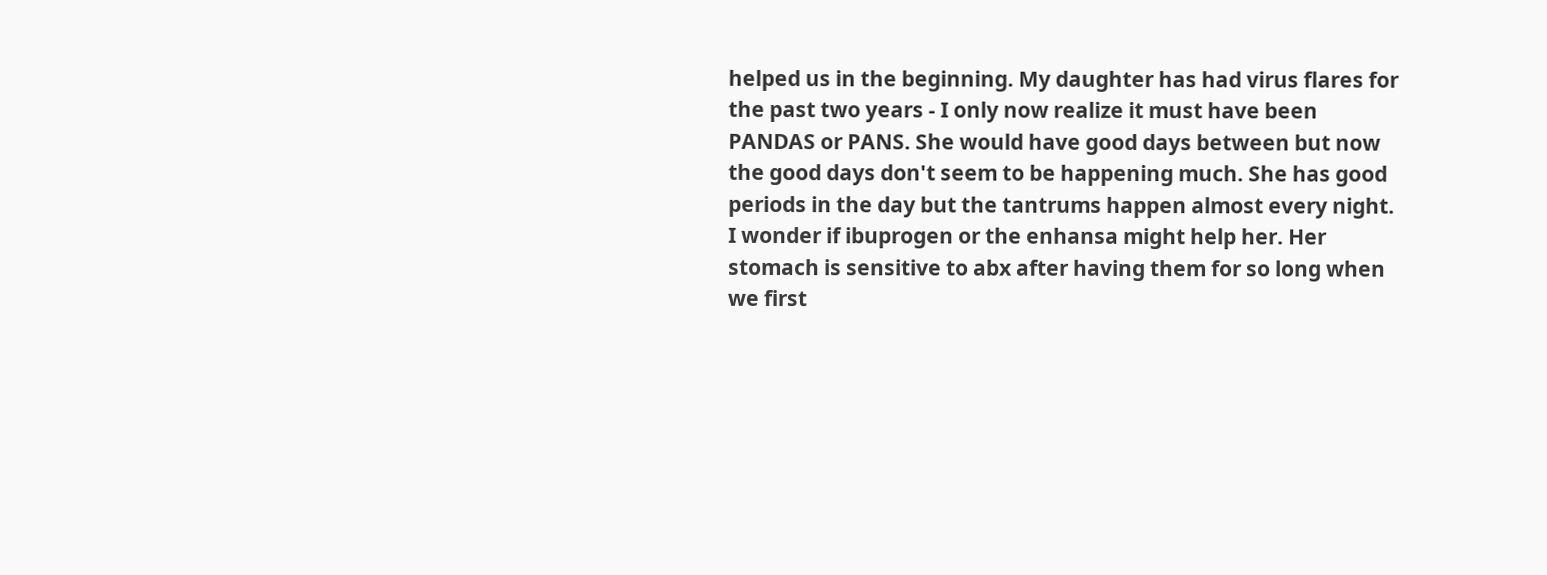helped us in the beginning. My daughter has had virus flares for the past two years - I only now realize it must have been PANDAS or PANS. She would have good days between but now the good days don't seem to be happening much. She has good periods in the day but the tantrums happen almost every night. I wonder if ibuprogen or the enhansa might help her. Her stomach is sensitive to abx after having them for so long when we first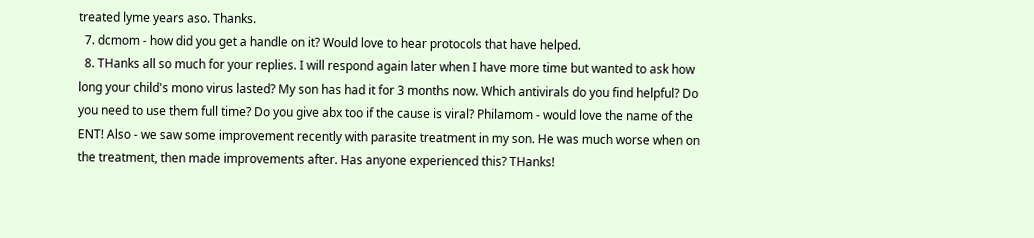treated lyme years aso. Thanks.
  7. dcmom - how did you get a handle on it? Would love to hear protocols that have helped.
  8. THanks all so much for your replies. I will respond again later when I have more time but wanted to ask how long your child's mono virus lasted? My son has had it for 3 months now. Which antivirals do you find helpful? Do you need to use them full time? Do you give abx too if the cause is viral? Philamom - would love the name of the ENT! Also - we saw some improvement recently with parasite treatment in my son. He was much worse when on the treatment, then made improvements after. Has anyone experienced this? THanks!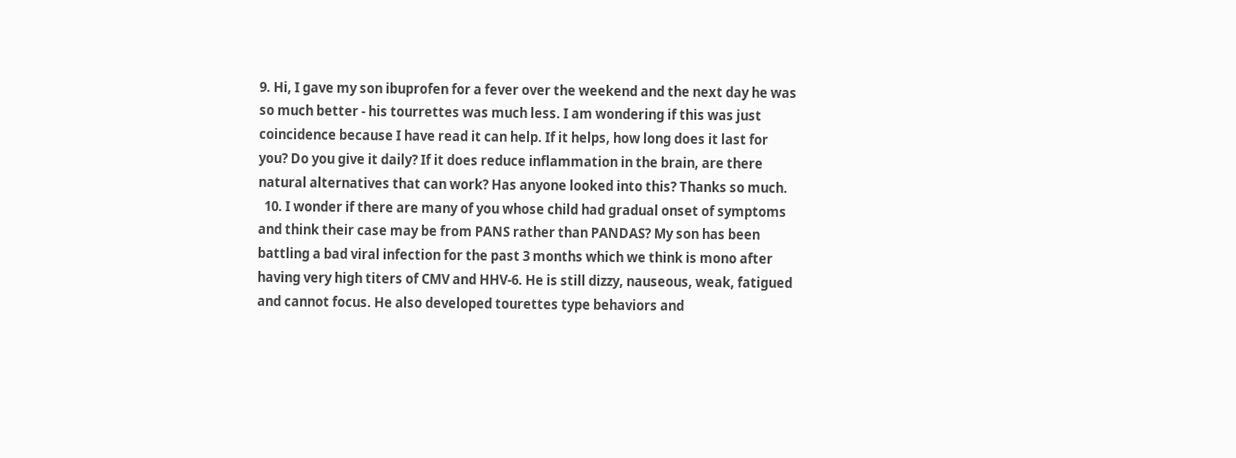9. Hi, I gave my son ibuprofen for a fever over the weekend and the next day he was so much better - his tourrettes was much less. I am wondering if this was just coincidence because I have read it can help. If it helps, how long does it last for you? Do you give it daily? If it does reduce inflammation in the brain, are there natural alternatives that can work? Has anyone looked into this? Thanks so much.
  10. I wonder if there are many of you whose child had gradual onset of symptoms and think their case may be from PANS rather than PANDAS? My son has been battling a bad viral infection for the past 3 months which we think is mono after having very high titers of CMV and HHV-6. He is still dizzy, nauseous, weak, fatigued and cannot focus. He also developed tourettes type behaviors and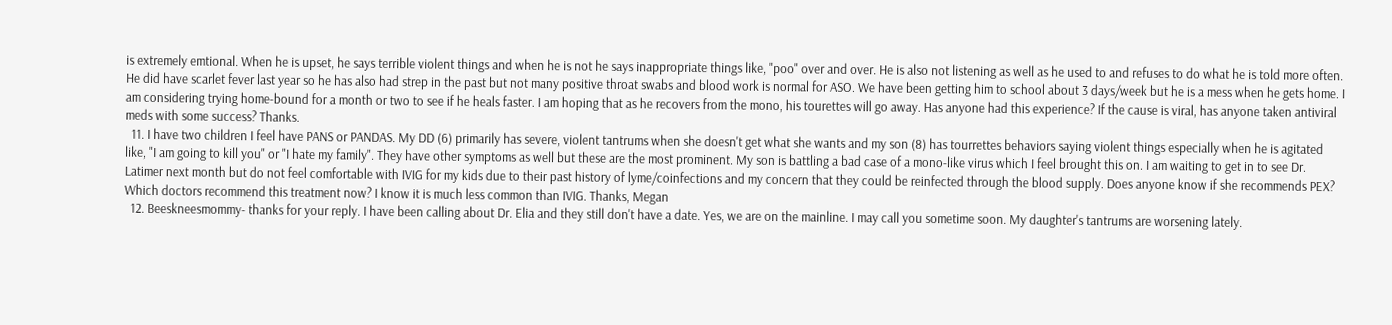is extremely emtional. When he is upset, he says terrible violent things and when he is not he says inappropriate things like, "poo" over and over. He is also not listening as well as he used to and refuses to do what he is told more often. He did have scarlet fever last year so he has also had strep in the past but not many positive throat swabs and blood work is normal for ASO. We have been getting him to school about 3 days/week but he is a mess when he gets home. I am considering trying home-bound for a month or two to see if he heals faster. I am hoping that as he recovers from the mono, his tourettes will go away. Has anyone had this experience? If the cause is viral, has anyone taken antiviral meds with some success? Thanks.
  11. I have two children I feel have PANS or PANDAS. My DD (6) primarily has severe, violent tantrums when she doesn't get what she wants and my son (8) has tourrettes behaviors saying violent things especially when he is agitated like, "I am going to kill you" or "I hate my family". They have other symptoms as well but these are the most prominent. My son is battling a bad case of a mono-like virus which I feel brought this on. I am waiting to get in to see Dr. Latimer next month but do not feel comfortable with IVIG for my kids due to their past history of lyme/coinfections and my concern that they could be reinfected through the blood supply. Does anyone know if she recommends PEX? Which doctors recommend this treatment now? I know it is much less common than IVIG. Thanks, Megan
  12. Beeskneesmommy- thanks for your reply. I have been calling about Dr. Elia and they still don't have a date. Yes, we are on the mainline. I may call you sometime soon. My daughter's tantrums are worsening lately.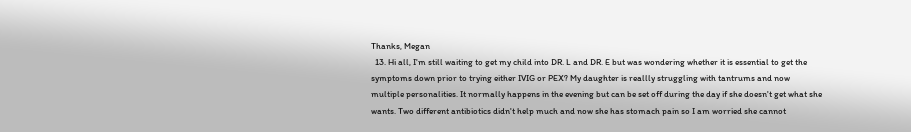Thanks, Megan
  13. Hi all, I'm still waiting to get my child into DR. L and DR. E but was wondering whether it is essential to get the symptoms down prior to trying either IVIG or PEX? My daughter is reallly struggling with tantrums and now multiple personalities. It normally happens in the evening but can be set off during the day if she doesn't get what she wants. Two different antibiotics didn't help much and now she has stomach pain so I am worried she cannot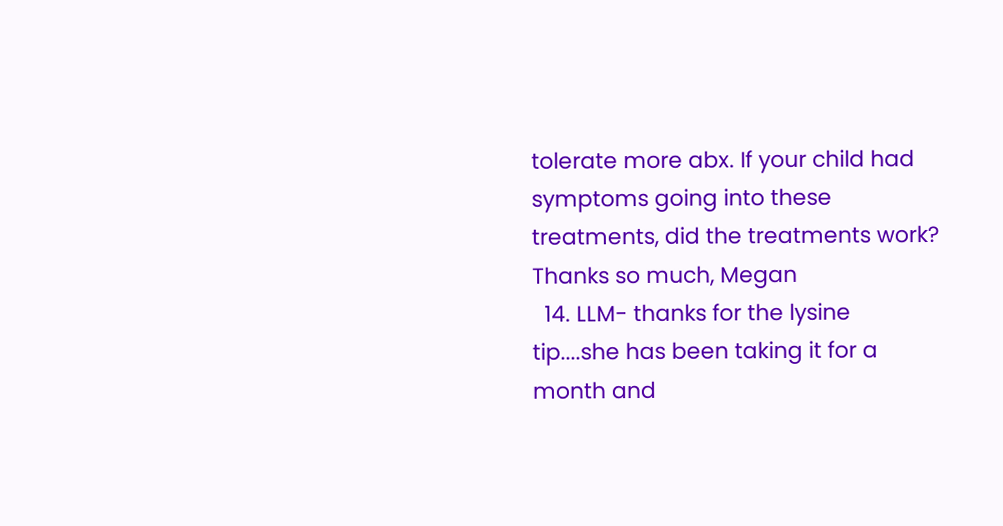tolerate more abx. If your child had symptoms going into these treatments, did the treatments work? Thanks so much, Megan
  14. LLM- thanks for the lysine tip....she has been taking it for a month and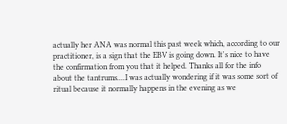actually her ANA was normal this past week which, according to our practitioner, is a sign that the EBV is going down. It's nice to have the confirmation from you that it helped. Thanks all for the info about the tantrums....I was actually wondering if it was some sort of ritual because it normally happens in the evening as we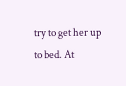try to get her up to bed. At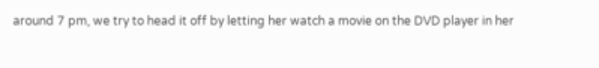around 7 pm, we try to head it off by letting her watch a movie on the DVD player in her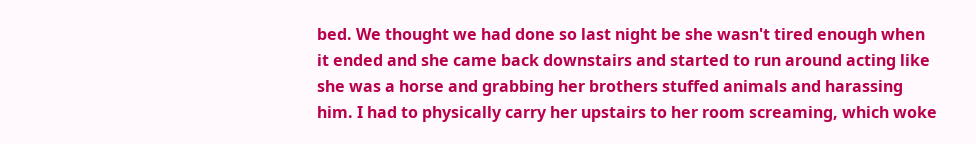bed. We thought we had done so last night be she wasn't tired enough when it ended and she came back downstairs and started to run around acting like she was a horse and grabbing her brothers stuffed animals and harassing him. I had to physically carry her upstairs to her room screaming, which woke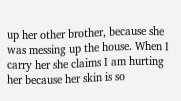up her other brother, because she was messing up the house. When I carry her she claims I am hurting her because her skin is so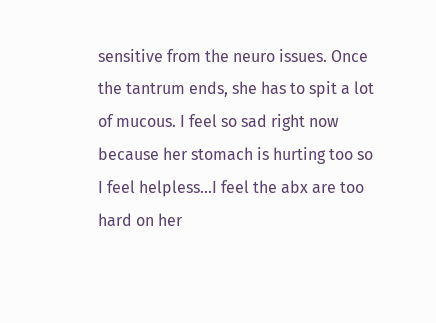sensitive from the neuro issues. Once the tantrum ends, she has to spit a lot of mucous. I feel so sad right now because her stomach is hurting too so I feel helpless...I feel the abx are too hard on her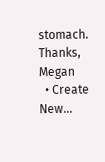stomach. Thanks, Megan
  • Create New...